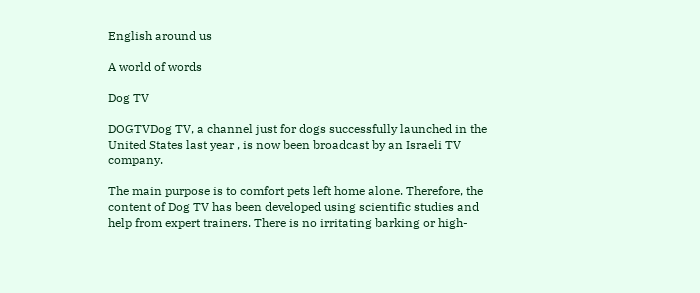English around us

A world of words

Dog TV

DOGTVDog TV, a channel just for dogs successfully launched in the United States last year , is now been broadcast by an Israeli TV company.

The main purpose is to comfort pets left home alone. Therefore, the content of Dog TV has been developed using scientific studies and help from expert trainers. There is no irritating barking or high-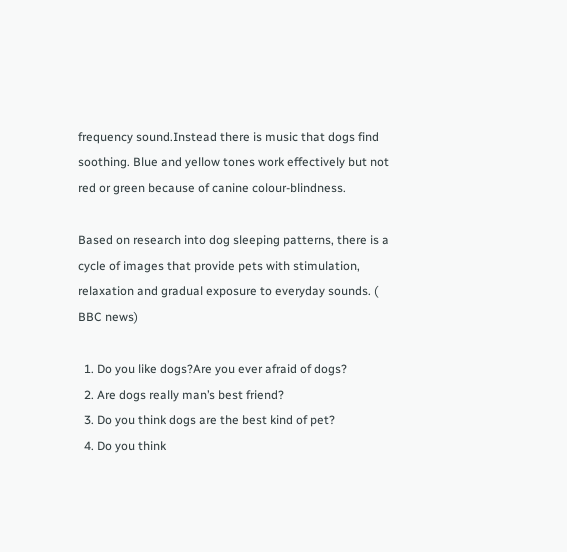frequency sound.Instead there is music that dogs find soothing. Blue and yellow tones work effectively but not red or green because of canine colour-blindness.

Based on research into dog sleeping patterns, there is a cycle of images that provide pets with stimulation, relaxation and gradual exposure to everyday sounds. ( BBC news)

  1. Do you like dogs?Are you ever afraid of dogs?
  2. Are dogs really man’s best friend?
  3. Do you think dogs are the best kind of pet?
  4. Do you think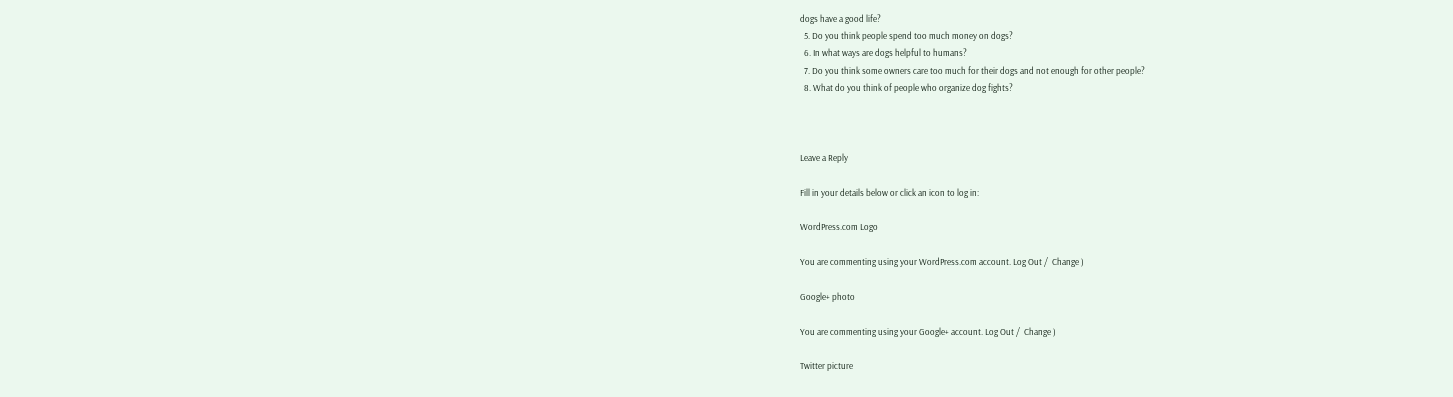dogs have a good life?
  5. Do you think people spend too much money on dogs?
  6. In what ways are dogs helpful to humans?
  7. Do you think some owners care too much for their dogs and not enough for other people?
  8. What do you think of people who organize dog fights?



Leave a Reply

Fill in your details below or click an icon to log in:

WordPress.com Logo

You are commenting using your WordPress.com account. Log Out /  Change )

Google+ photo

You are commenting using your Google+ account. Log Out /  Change )

Twitter picture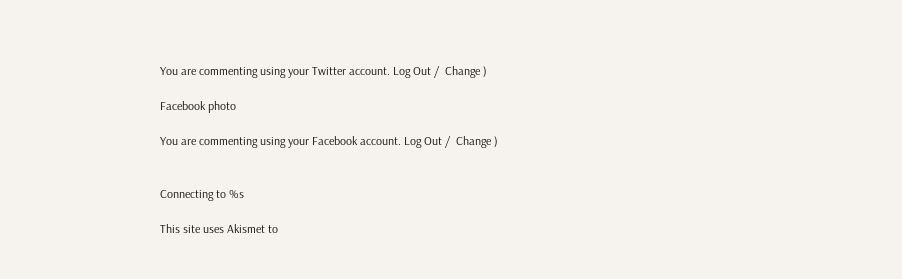You are commenting using your Twitter account. Log Out /  Change )

Facebook photo

You are commenting using your Facebook account. Log Out /  Change )


Connecting to %s

This site uses Akismet to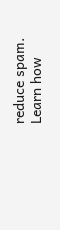reduce spam. Learn how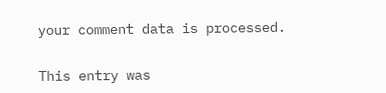your comment data is processed.


This entry was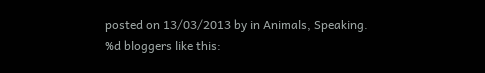posted on 13/03/2013 by in Animals, Speaking.
%d bloggers like this: